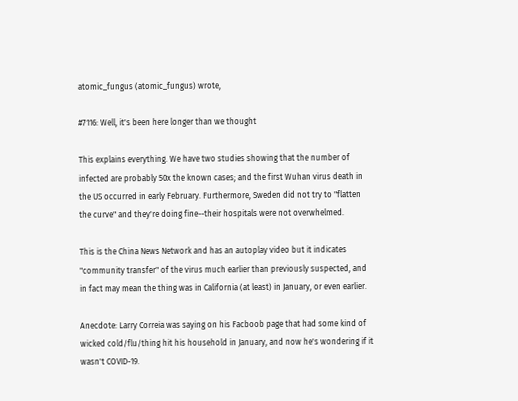atomic_fungus (atomic_fungus) wrote,

#7116: Well, it's been here longer than we thought

This explains everything. We have two studies showing that the number of infected are probably 50x the known cases; and the first Wuhan virus death in the US occurred in early February. Furthermore, Sweden did not try to "flatten the curve" and they're doing fine--their hospitals were not overwhelmed.

This is the China News Network and has an autoplay video but it indicates "community transfer" of the virus much earlier than previously suspected, and in fact may mean the thing was in California (at least) in January, or even earlier.

Anecdote: Larry Correia was saying on his Facboob page that had some kind of wicked cold/flu/thing hit his household in January, and now he's wondering if it wasn't COVID-19.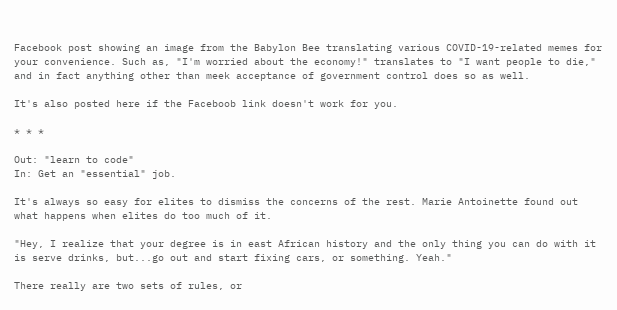Facebook post showing an image from the Babylon Bee translating various COVID-19-related memes for your convenience. Such as, "I'm worried about the economy!" translates to "I want people to die," and in fact anything other than meek acceptance of government control does so as well.

It's also posted here if the Faceboob link doesn't work for you.

* * *

Out: "learn to code"
In: Get an "essential" job.

It's always so easy for elites to dismiss the concerns of the rest. Marie Antoinette found out what happens when elites do too much of it.

"Hey, I realize that your degree is in east African history and the only thing you can do with it is serve drinks, but...go out and start fixing cars, or something. Yeah."

There really are two sets of rules, or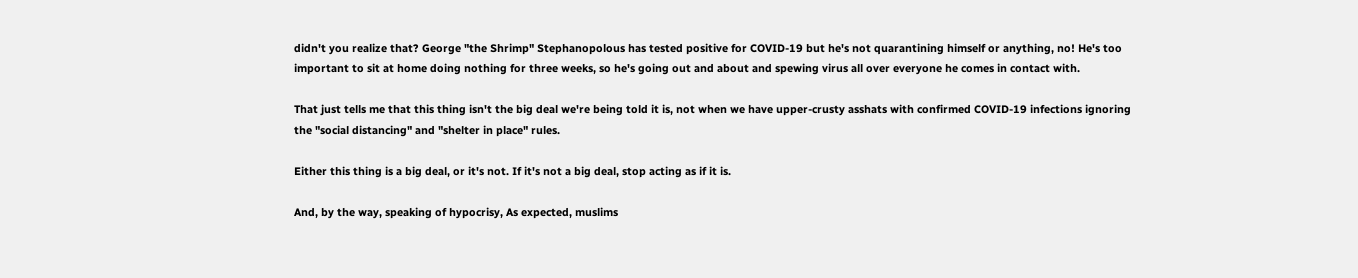didn't you realize that? George "the Shrimp" Stephanopolous has tested positive for COVID-19 but he's not quarantining himself or anything, no! He's too important to sit at home doing nothing for three weeks, so he's going out and about and spewing virus all over everyone he comes in contact with.

That just tells me that this thing isn't the big deal we're being told it is, not when we have upper-crusty asshats with confirmed COVID-19 infections ignoring the "social distancing" and "shelter in place" rules.

Either this thing is a big deal, or it's not. If it's not a big deal, stop acting as if it is.

And, by the way, speaking of hypocrisy, As expected, muslims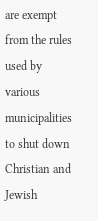are exempt from the rules used by various municipalities to shut down Christian and Jewish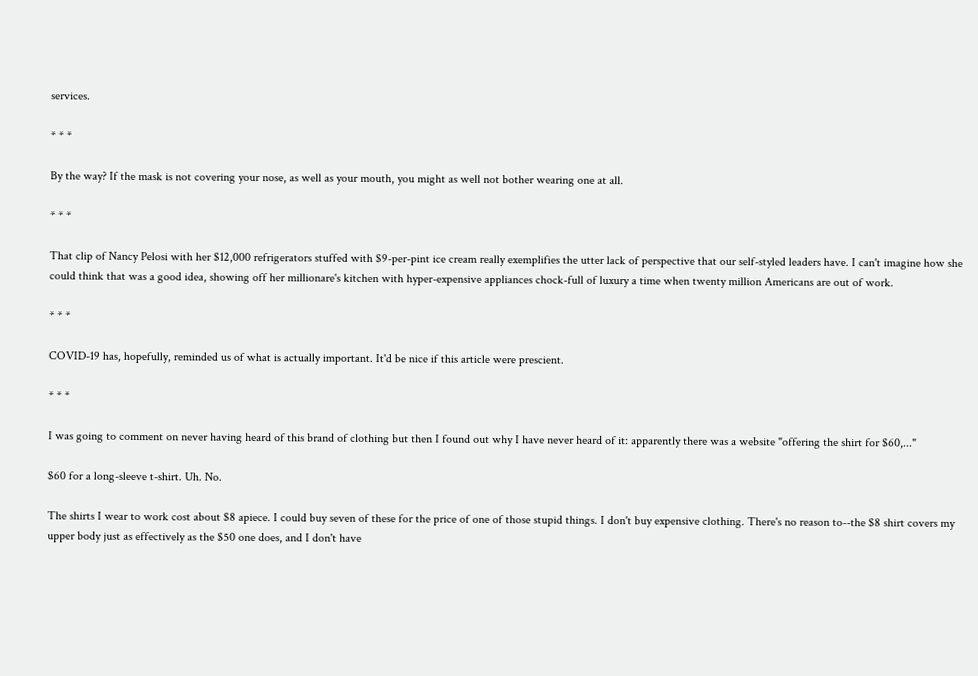services.

* * *

By the way? If the mask is not covering your nose, as well as your mouth, you might as well not bother wearing one at all.

* * *

That clip of Nancy Pelosi with her $12,000 refrigerators stuffed with $9-per-pint ice cream really exemplifies the utter lack of perspective that our self-styled leaders have. I can't imagine how she could think that was a good idea, showing off her millionare's kitchen with hyper-expensive appliances chock-full of luxury a time when twenty million Americans are out of work.

* * *

COVID-19 has, hopefully, reminded us of what is actually important. It'd be nice if this article were prescient.

* * *

I was going to comment on never having heard of this brand of clothing but then I found out why I have never heard of it: apparently there was a website "offering the shirt for $60,..."

$60 for a long-sleeve t-shirt. Uh. No.

The shirts I wear to work cost about $8 apiece. I could buy seven of these for the price of one of those stupid things. I don't buy expensive clothing. There's no reason to--the $8 shirt covers my upper body just as effectively as the $50 one does, and I don't have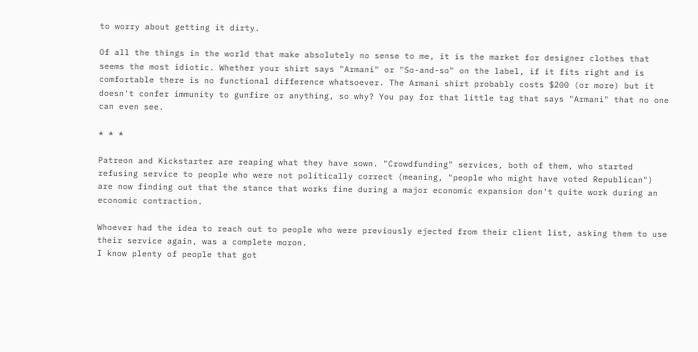to worry about getting it dirty.

Of all the things in the world that make absolutely no sense to me, it is the market for designer clothes that seems the most idiotic. Whether your shirt says "Armani" or "So-and-so" on the label, if it fits right and is comfortable there is no functional difference whatsoever. The Armani shirt probably costs $200 (or more) but it doesn't confer immunity to gunfire or anything, so why? You pay for that little tag that says "Armani" that no one can even see.

* * *

Patreon and Kickstarter are reaping what they have sown. "Crowdfunding" services, both of them, who started refusing service to people who were not politically correct (meaning, "people who might have voted Republican") are now finding out that the stance that works fine during a major economic expansion don't quite work during an economic contraction.

Whoever had the idea to reach out to people who were previously ejected from their client list, asking them to use their service again, was a complete moron.
I know plenty of people that got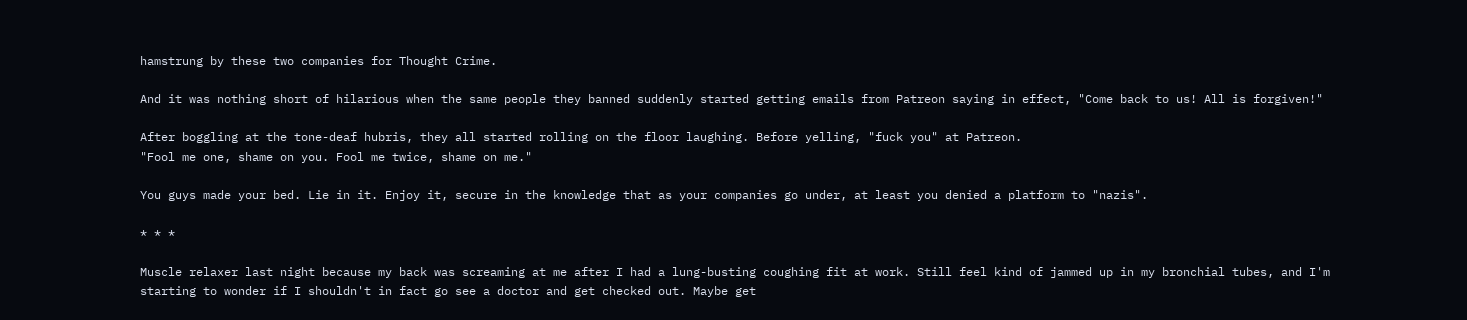hamstrung by these two companies for Thought Crime.

And it was nothing short of hilarious when the same people they banned suddenly started getting emails from Patreon saying in effect, "Come back to us! All is forgiven!"

After boggling at the tone-deaf hubris, they all started rolling on the floor laughing. Before yelling, "fuck you" at Patreon.
"Fool me one, shame on you. Fool me twice, shame on me."

You guys made your bed. Lie in it. Enjoy it, secure in the knowledge that as your companies go under, at least you denied a platform to "nazis".

* * *

Muscle relaxer last night because my back was screaming at me after I had a lung-busting coughing fit at work. Still feel kind of jammed up in my bronchial tubes, and I'm starting to wonder if I shouldn't in fact go see a doctor and get checked out. Maybe get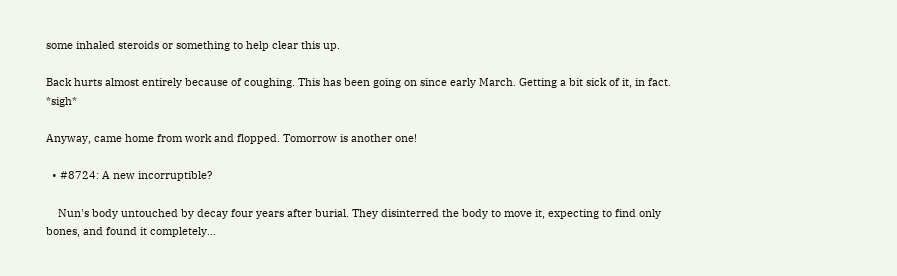some inhaled steroids or something to help clear this up.

Back hurts almost entirely because of coughing. This has been going on since early March. Getting a bit sick of it, in fact. *sigh*

Anyway, came home from work and flopped. Tomorrow is another one!

  • #8724: A new incorruptible?

    Nun's body untouched by decay four years after burial. They disinterred the body to move it, expecting to find only bones, and found it completely…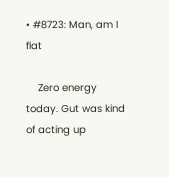• #8723: Man, am I flat

    Zero energy today. Gut was kind of acting up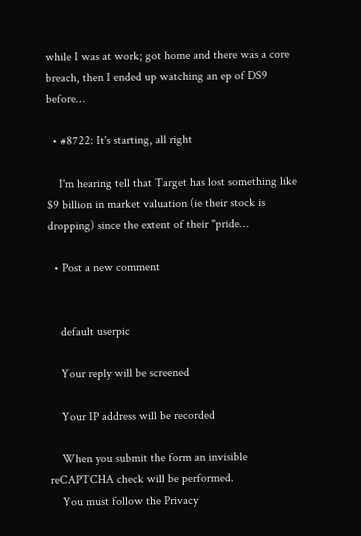while I was at work; got home and there was a core breach, then I ended up watching an ep of DS9 before…

  • #8722: It's starting, all right

    I'm hearing tell that Target has lost something like $9 billion in market valuation (ie their stock is dropping) since the extent of their "pride…

  • Post a new comment


    default userpic

    Your reply will be screened

    Your IP address will be recorded

    When you submit the form an invisible reCAPTCHA check will be performed.
    You must follow the Privacy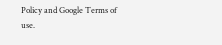Policy and Google Terms of use.